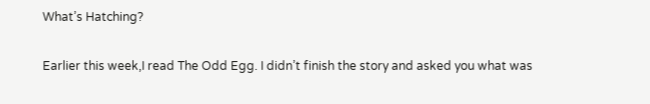What’s Hatching?

Earlier this week,I read The Odd Egg. I didn’t finish the story and asked you what was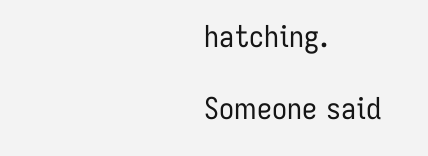hatching.

Someone said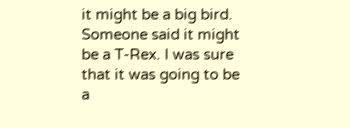it might be a big bird. Someone said it might be a T-Rex. I was sure that it was going to be a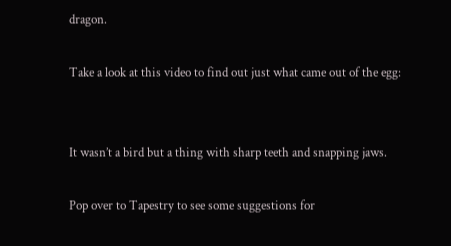dragon.

Take a look at this video to find out just what came out of the egg:


It wasn’t a bird but a thing with sharp teeth and snapping jaws.

Pop over to Tapestry to see some suggestions for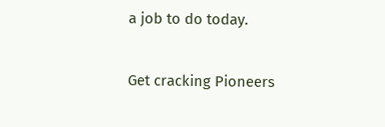a job to do today.

Get cracking Pioneers